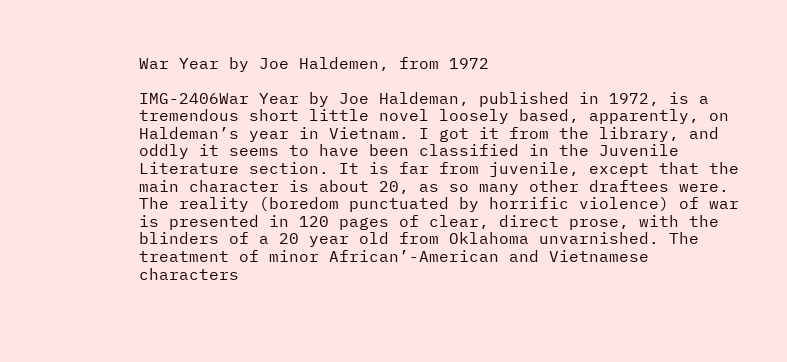War Year by Joe Haldemen, from 1972

IMG-2406War Year by Joe Haldeman, published in 1972, is a tremendous short little novel loosely based, apparently, on Haldeman’s year in Vietnam. I got it from the library, and oddly it seems to have been classified in the Juvenile Literature section. It is far from juvenile, except that the main character is about 20, as so many other draftees were.  The reality (boredom punctuated by horrific violence) of war is presented in 120 pages of clear, direct prose, with the blinders of a 20 year old from Oklahoma unvarnished. The treatment of minor African’-American and Vietnamese characters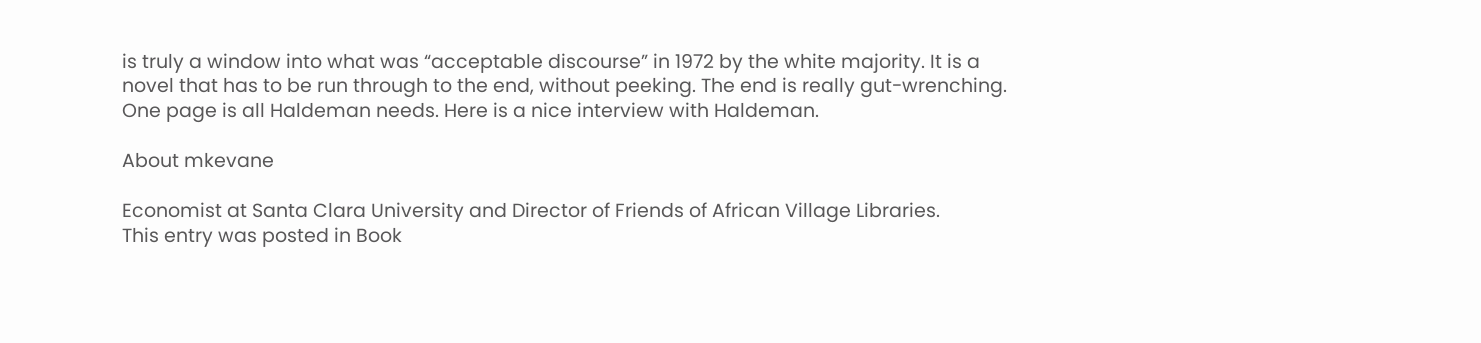is truly a window into what was “acceptable discourse” in 1972 by the white majority. It is a novel that has to be run through to the end, without peeking. The end is really gut-wrenching. One page is all Haldeman needs. Here is a nice interview with Haldeman.

About mkevane

Economist at Santa Clara University and Director of Friends of African Village Libraries.
This entry was posted in Book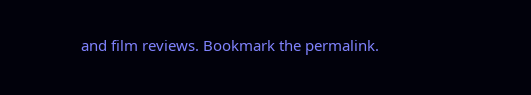and film reviews. Bookmark the permalink.